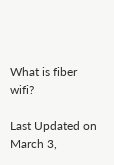What is fiber wifi?

Last Updated on March 3,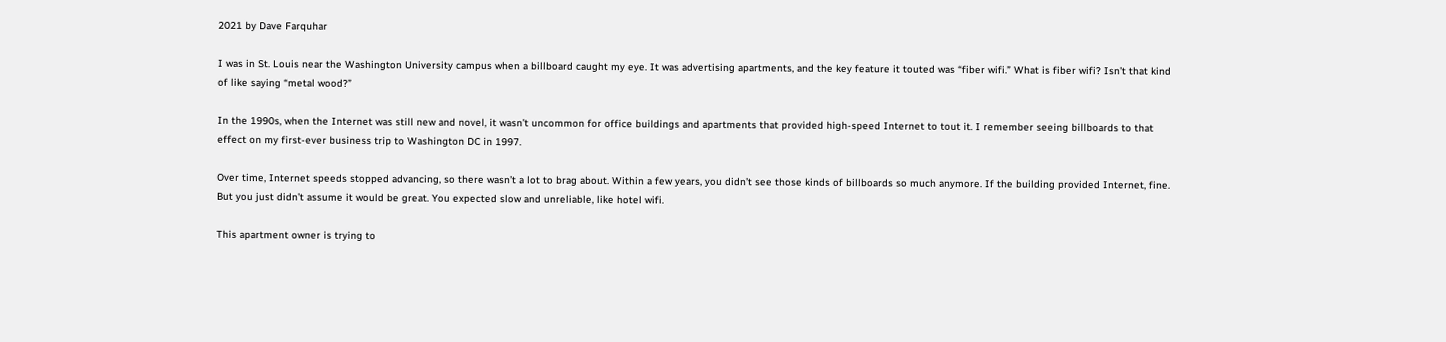2021 by Dave Farquhar

I was in St. Louis near the Washington University campus when a billboard caught my eye. It was advertising apartments, and the key feature it touted was “fiber wifi.” What is fiber wifi? Isn’t that kind of like saying “metal wood?”

In the 1990s, when the Internet was still new and novel, it wasn’t uncommon for office buildings and apartments that provided high-speed Internet to tout it. I remember seeing billboards to that effect on my first-ever business trip to Washington DC in 1997.

Over time, Internet speeds stopped advancing, so there wasn’t a lot to brag about. Within a few years, you didn’t see those kinds of billboards so much anymore. If the building provided Internet, fine. But you just didn’t assume it would be great. You expected slow and unreliable, like hotel wifi.

This apartment owner is trying to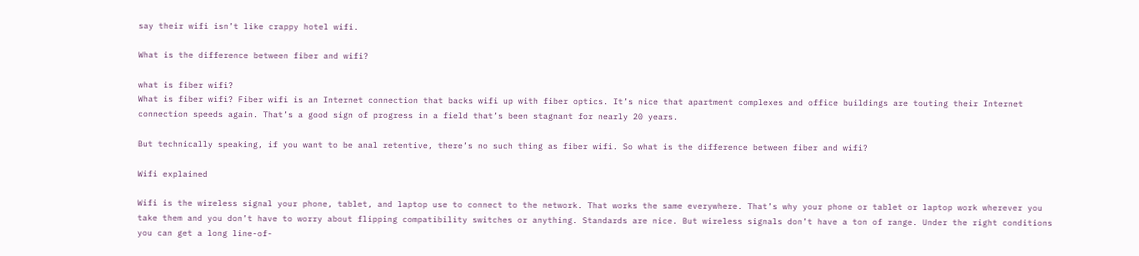say their wifi isn’t like crappy hotel wifi.

What is the difference between fiber and wifi?

what is fiber wifi?
What is fiber wifi? Fiber wifi is an Internet connection that backs wifi up with fiber optics. It’s nice that apartment complexes and office buildings are touting their Internet connection speeds again. That’s a good sign of progress in a field that’s been stagnant for nearly 20 years.

But technically speaking, if you want to be anal retentive, there’s no such thing as fiber wifi. So what is the difference between fiber and wifi?

Wifi explained

Wifi is the wireless signal your phone, tablet, and laptop use to connect to the network. That works the same everywhere. That’s why your phone or tablet or laptop work wherever you take them and you don’t have to worry about flipping compatibility switches or anything. Standards are nice. But wireless signals don’t have a ton of range. Under the right conditions you can get a long line-of-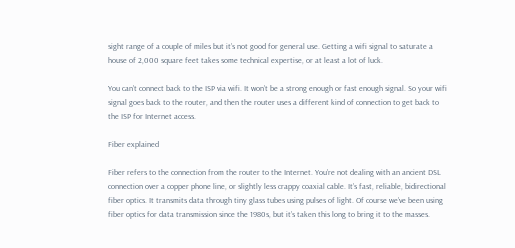sight range of a couple of miles but it’s not good for general use. Getting a wifi signal to saturate a house of 2,000 square feet takes some technical expertise, or at least a lot of luck.

You can’t connect back to the ISP via wifi. It won’t be a strong enough or fast enough signal. So your wifi signal goes back to the router, and then the router uses a different kind of connection to get back to the ISP for Internet access.

Fiber explained

Fiber refers to the connection from the router to the Internet. You’re not dealing with an ancient DSL connection over a copper phone line, or slightly less crappy coaxial cable. It’s fast, reliable, bidirectional fiber optics. It transmits data through tiny glass tubes using pulses of light. Of course we’ve been using fiber optics for data transmission since the 1980s, but it’s taken this long to bring it to the masses.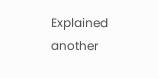Explained another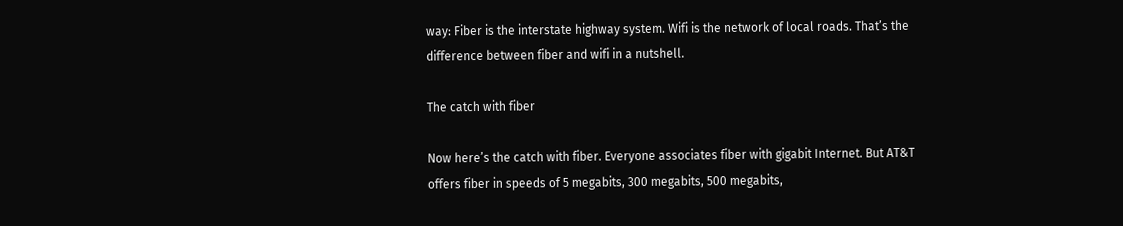way: Fiber is the interstate highway system. Wifi is the network of local roads. That’s the difference between fiber and wifi in a nutshell.

The catch with fiber

Now here’s the catch with fiber. Everyone associates fiber with gigabit Internet. But AT&T offers fiber in speeds of 5 megabits, 300 megabits, 500 megabits,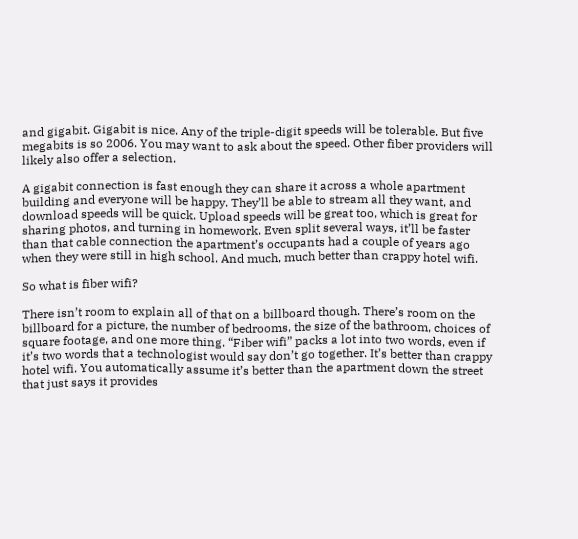and gigabit. Gigabit is nice. Any of the triple-digit speeds will be tolerable. But five megabits is so 2006. You may want to ask about the speed. Other fiber providers will likely also offer a selection.

A gigabit connection is fast enough they can share it across a whole apartment building and everyone will be happy. They’ll be able to stream all they want, and download speeds will be quick. Upload speeds will be great too, which is great for sharing photos, and turning in homework. Even split several ways, it’ll be faster than that cable connection the apartment’s occupants had a couple of years ago when they were still in high school. And much, much better than crappy hotel wifi.

So what is fiber wifi?

There isn’t room to explain all of that on a billboard though. There’s room on the billboard for a picture, the number of bedrooms, the size of the bathroom, choices of square footage, and one more thing. “Fiber wifi” packs a lot into two words, even if it’s two words that a technologist would say don’t go together. It’s better than crappy hotel wifi. You automatically assume it’s better than the apartment down the street that just says it provides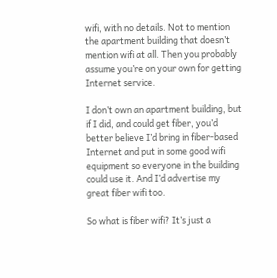wifi, with no details. Not to mention the apartment building that doesn’t mention wifi at all. Then you probably assume you’re on your own for getting Internet service.

I don’t own an apartment building, but if I did, and could get fiber, you’d better believe I’d bring in fiber-based Internet and put in some good wifi equipment so everyone in the building could use it. And I’d advertise my great fiber wifi too.

So what is fiber wifi? It’s just a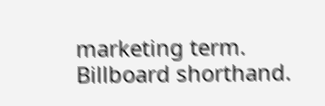marketing term. Billboard shorthand.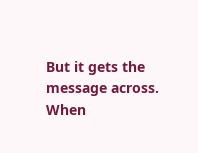But it gets the message across. When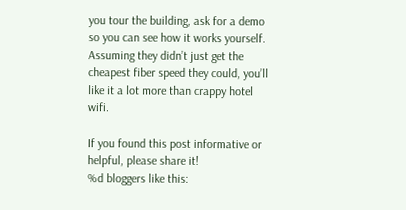you tour the building, ask for a demo so you can see how it works yourself. Assuming they didn’t just get the cheapest fiber speed they could, you’ll like it a lot more than crappy hotel wifi.

If you found this post informative or helpful, please share it!
%d bloggers like this: